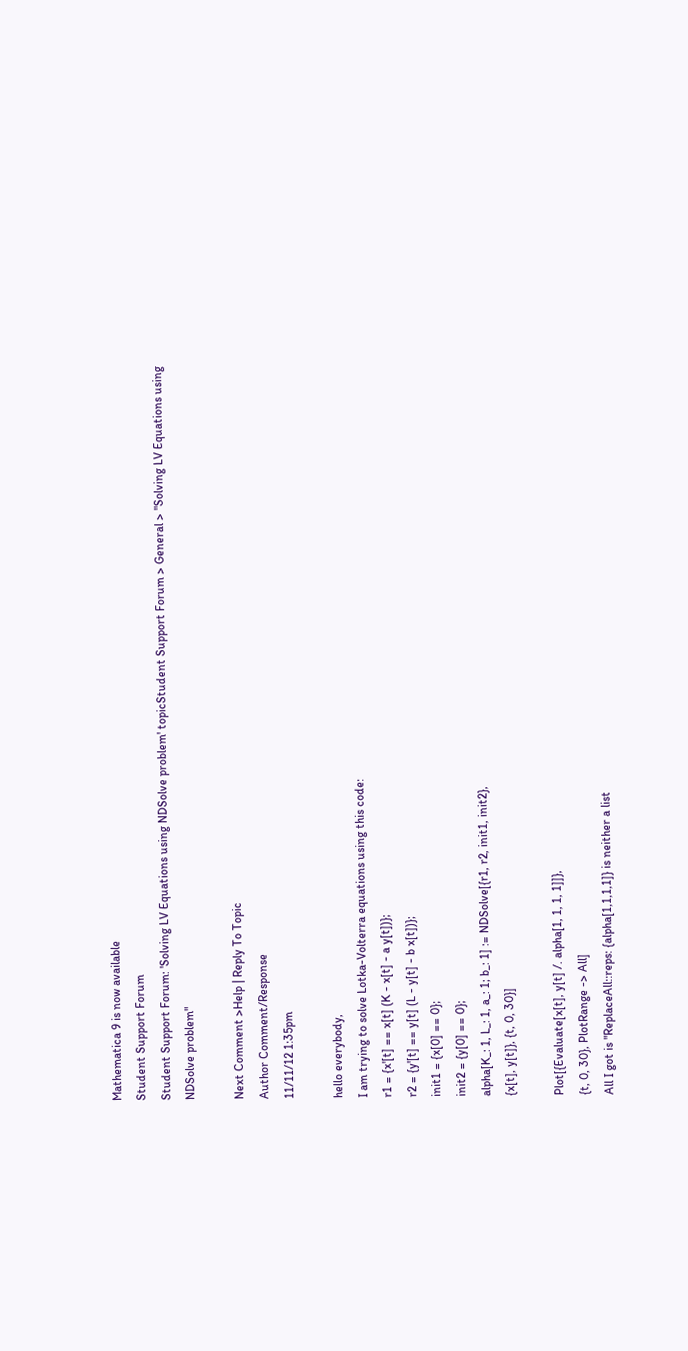Mathematica 9 is now available
Student Support Forum
Student Support Forum: 'Solving LV Equations using NDSolve problem' topicStudent Support Forum > General > "Solving LV Equations using NDSolve problem"

Next Comment >Help | Reply To Topic
Author Comment/Response
11/11/12 1:35pm

hello everybody,
I am trying to solve Lotka-Volterra equations using this code:
r1 = {x'[t] == x[t] (K - x[t] - a y[t])};
r2 = {y'[t] == y[t] (L - y[t] - b x[t])};
init1 = {x[0] == 0};
init2 = {y[0] == 0};
alpha[K_: 1, L_: 1, a_: 1; b_: 1] := NDSolve[{r1, r2, init1, init2},
{x[t], y[t]}, {t, 0, 30}]

Plot[{Evaluate[x[t], y[t] /. alpha[1, 1, 1, 1]]},
{t, 0, 30}, PlotRange -> All]
All I got is "ReplaceAll::reps: {alpha[1,1,1,1]} is neither a list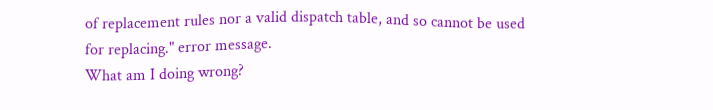of replacement rules nor a valid dispatch table, and so cannot be used for replacing." error message.
What am I doing wrong?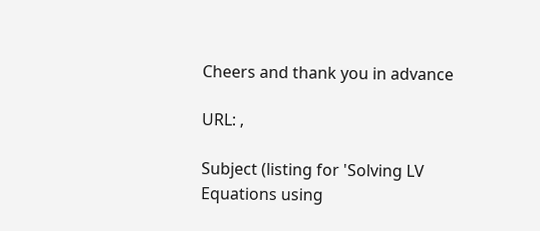Cheers and thank you in advance

URL: ,

Subject (listing for 'Solving LV Equations using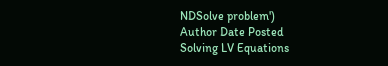NDSolve problem')
Author Date Posted
Solving LV Equations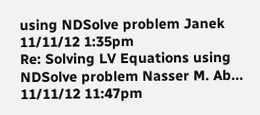using NDSolve problem Janek 11/11/12 1:35pm
Re: Solving LV Equations using NDSolve problem Nasser M. Ab... 11/11/12 11:47pm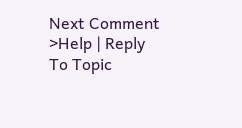Next Comment >Help | Reply To Topic